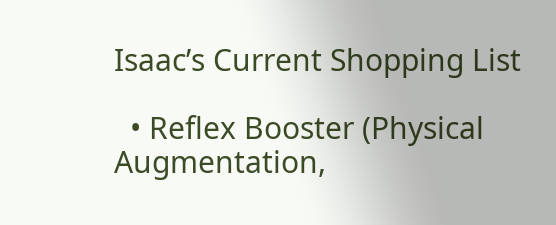Isaac’s Current Shopping List

  • Reflex Booster (Physical Augmentation,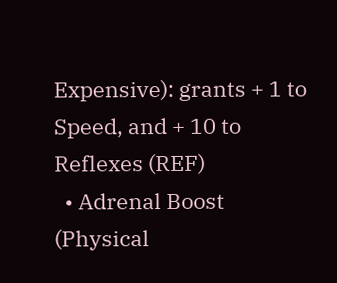Expensive): grants + 1 to Speed, and + 10 to Reflexes (REF)
  • Adrenal Boost (Physical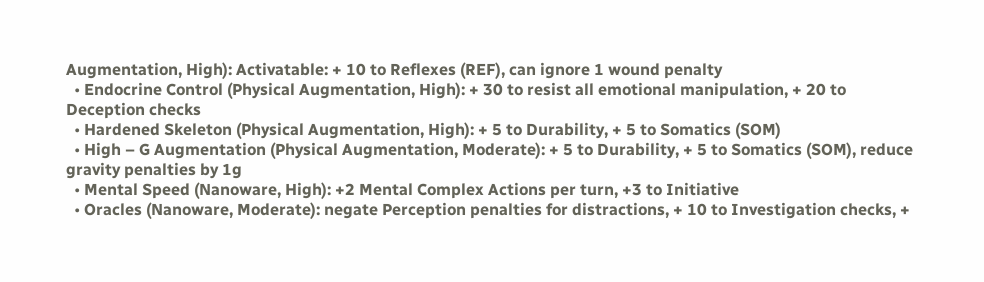Augmentation, High): Activatable: + 10 to Reflexes (REF), can ignore 1 wound penalty
  • Endocrine Control (Physical Augmentation, High): + 30 to resist all emotional manipulation, + 20 to Deception checks
  • Hardened Skeleton (Physical Augmentation, High): + 5 to Durability, + 5 to Somatics (SOM)
  • High – G Augmentation (Physical Augmentation, Moderate): + 5 to Durability, + 5 to Somatics (SOM), reduce gravity penalties by 1g
  • Mental Speed (Nanoware, High): +2 Mental Complex Actions per turn, +3 to Initiative
  • Oracles (Nanoware, Moderate): negate Perception penalties for distractions, + 10 to Investigation checks, +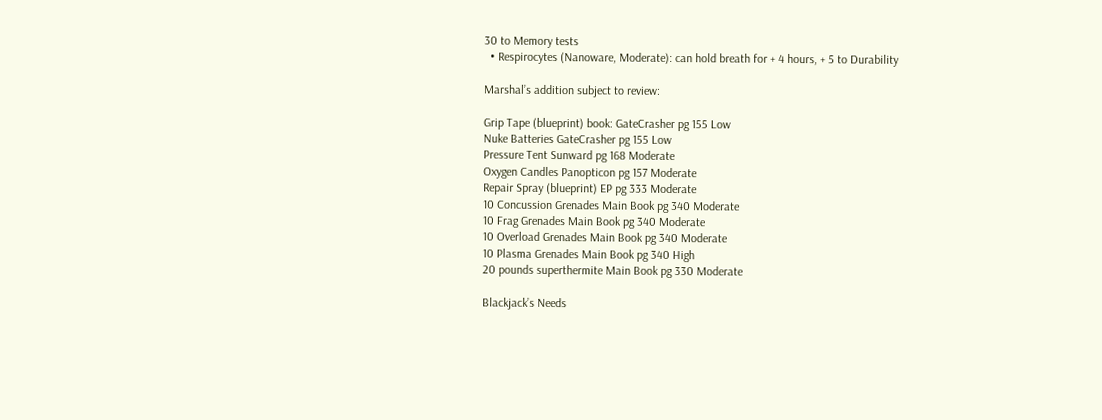30 to Memory tests
  • Respirocytes (Nanoware, Moderate): can hold breath for + 4 hours, + 5 to Durability

Marshal’s addition subject to review:

Grip Tape (blueprint) book: GateCrasher pg 155 Low
Nuke Batteries GateCrasher pg 155 Low
Pressure Tent Sunward pg 168 Moderate
Oxygen Candles Panopticon pg 157 Moderate
Repair Spray (blueprint) EP pg 333 Moderate
10 Concussion Grenades Main Book pg 340 Moderate
10 Frag Grenades Main Book pg 340 Moderate
10 Overload Grenades Main Book pg 340 Moderate
10 Plasma Grenades Main Book pg 340 High
20 pounds superthermite Main Book pg 330 Moderate

Blackjack’s Needs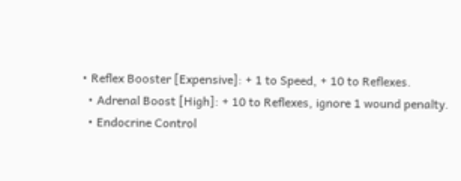• Reflex Booster [Expensive]: + 1 to Speed, + 10 to Reflexes.
  • Adrenal Boost [High]: + 10 to Reflexes, ignore 1 wound penalty.
  • Endocrine Control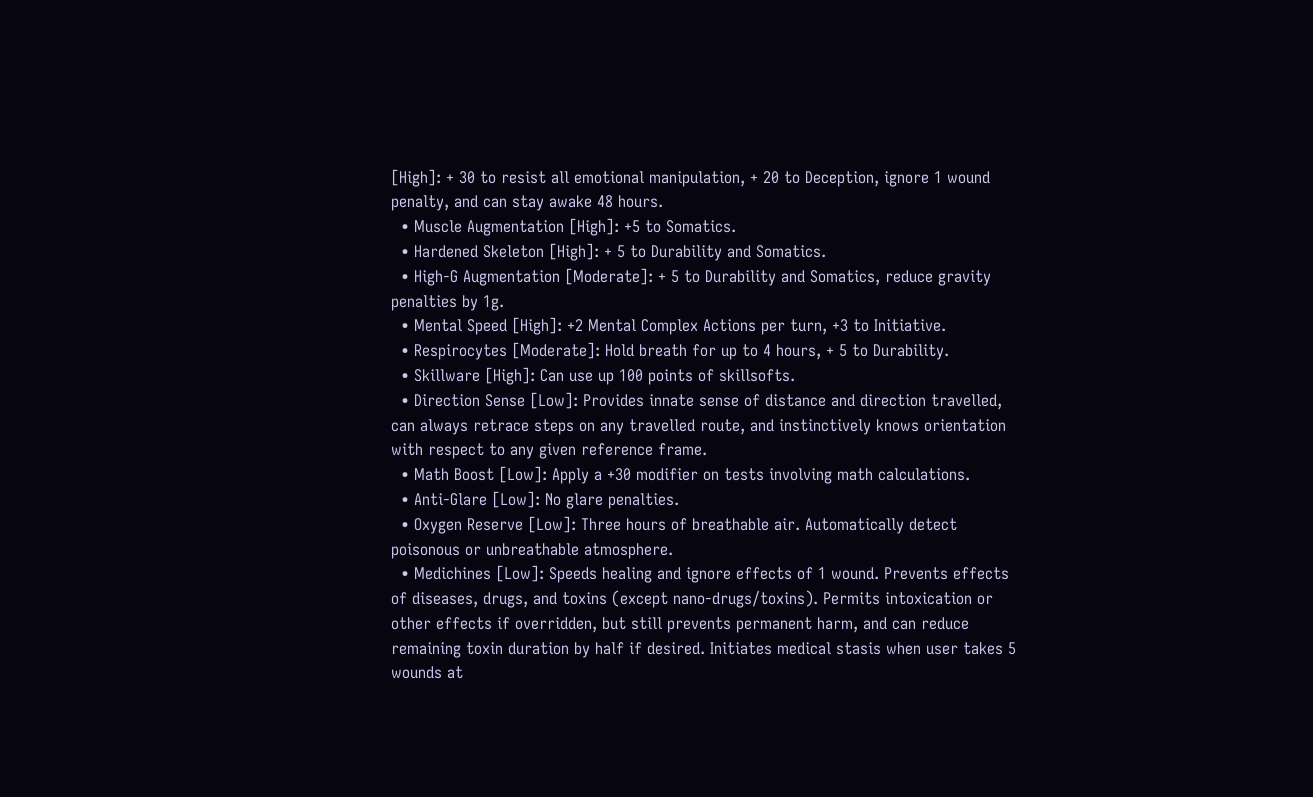[High]: + 30 to resist all emotional manipulation, + 20 to Deception, ignore 1 wound penalty, and can stay awake 48 hours.
  • Muscle Augmentation [High]: +5 to Somatics.
  • Hardened Skeleton [High]: + 5 to Durability and Somatics.
  • High-G Augmentation [Moderate]: + 5 to Durability and Somatics, reduce gravity penalties by 1g.
  • Mental Speed [High]: +2 Mental Complex Actions per turn, +3 to Initiative.
  • Respirocytes [Moderate]: Hold breath for up to 4 hours, + 5 to Durability.
  • Skillware [High]: Can use up 100 points of skillsofts.
  • Direction Sense [Low]: Provides innate sense of distance and direction travelled, can always retrace steps on any travelled route, and instinctively knows orientation with respect to any given reference frame.
  • Math Boost [Low]: Apply a +30 modifier on tests involving math calculations.
  • Anti-Glare [Low]: No glare penalties.
  • Oxygen Reserve [Low]: Three hours of breathable air. Automatically detect poisonous or unbreathable atmosphere.
  • Medichines [Low]: Speeds healing and ignore effects of 1 wound. Prevents effects of diseases, drugs, and toxins (except nano-drugs/toxins). Permits intoxication or other effects if overridden, but still prevents permanent harm, and can reduce remaining toxin duration by half if desired. Initiates medical stasis when user takes 5 wounds at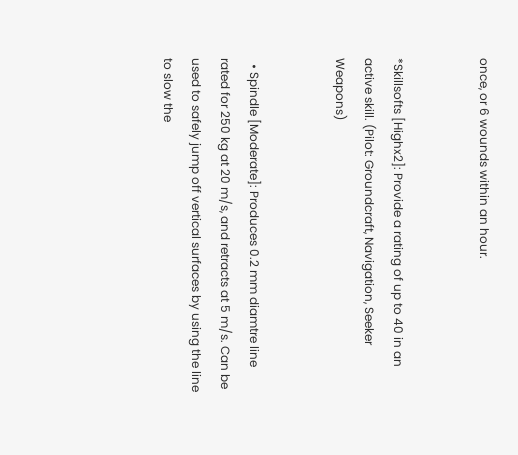once, or 6 wounds within an hour.


*Skillsofts [Highx2]: Provide a rating of up to 40 in an active skill. (Pilot: Groundcraft, Navigation, Seeker Weapons)


  • Spindle [Moderate]: Produces 0.2 mm diamtre line rated for 250 kg at 20 m/s, and retracts at 5 m/s. Can be used to safely jump off vertical surfaces by using the line to slow the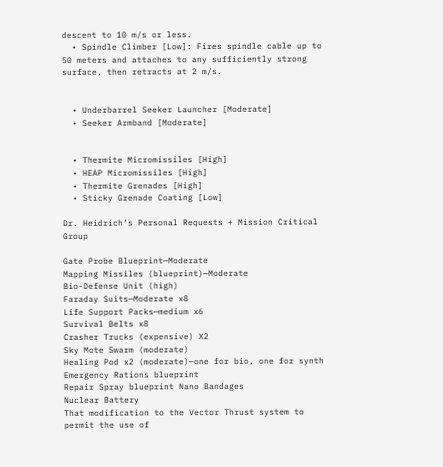descent to 10 m/s or less.
  • Spindle Climber [Low]: Fires spindle cable up to 50 meters and attaches to any sufficiently strong surface, then retracts at 2 m/s.


  • Underbarrel Seeker Launcher [Moderate]
  • Seeker Armband [Moderate]


  • Thermite Micromissiles [High]
  • HEAP Micromissiles [High]
  • Thermite Grenades [High]
  • Sticky Grenade Coating [Low]

Dr. Heidrich’s Personal Requests + Mission Critical Group

Gate Probe Blueprint—Moderate
Mapping Missiles (blueprint)—Moderate
Bio-Defense Unit (high)
Faraday Suits—Moderate x8
Life Support Packs—medium x6
Survival Belts x8
Crasher Trucks (expensive) X2
Sky Mote Swarm (moderate)
Healing Pod x2 (moderate)—one for bio, one for synth
Emergency Rations blueprint
Repair Spray blueprint Nano Bandages
Nuclear Battery
That modification to the Vector Thrust system to permit the use of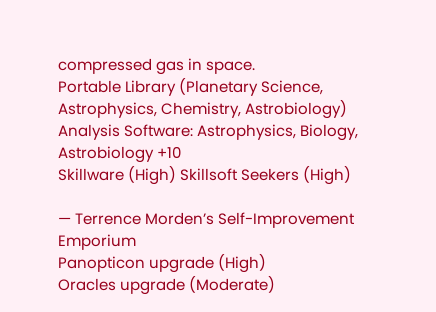compressed gas in space.
Portable Library (Planetary Science, Astrophysics, Chemistry, Astrobiology)
Analysis Software: Astrophysics, Biology, Astrobiology +10
Skillware (High) Skillsoft Seekers (High)

— Terrence Morden’s Self-Improvement Emporium
Panopticon upgrade (High)
Oracles upgrade (Moderate)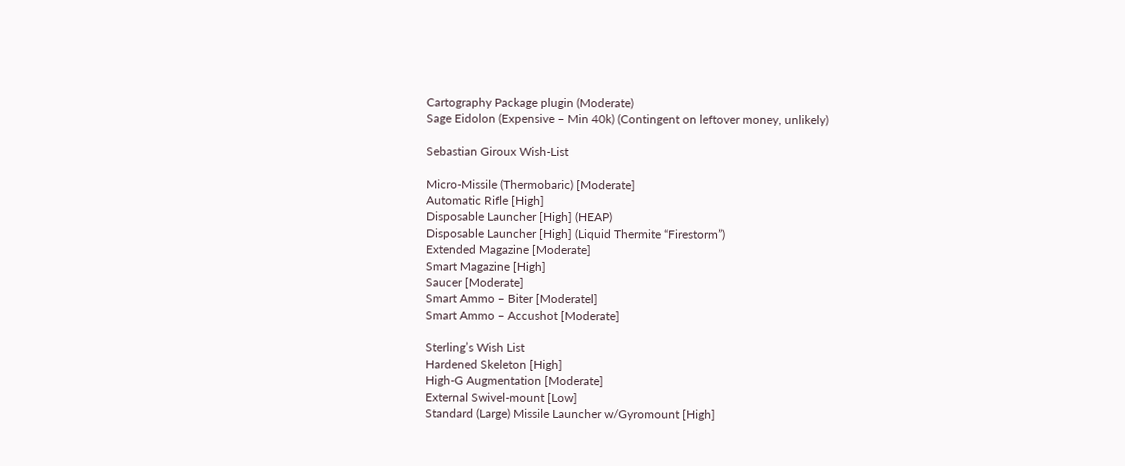Cartography Package plugin (Moderate)
Sage Eidolon (Expensive – Min 40k) (Contingent on leftover money, unlikely)

Sebastian Giroux Wish-List

Micro-Missile (Thermobaric) [Moderate]
Automatic Rifle [High]
Disposable Launcher [High] (HEAP)
Disposable Launcher [High] (Liquid Thermite “Firestorm”)
Extended Magazine [Moderate]
Smart Magazine [High]
Saucer [Moderate]
Smart Ammo – Biter [Moderatel]
Smart Ammo – Accushot [Moderate]

Sterling’s Wish List
Hardened Skeleton [High]
High-G Augmentation [Moderate]
External Swivel-mount [Low]
Standard (Large) Missile Launcher w/Gyromount [High]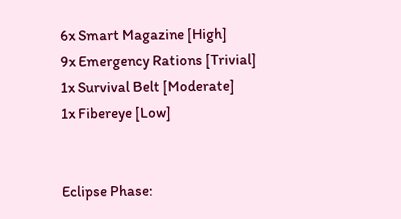6x Smart Magazine [High]
9x Emergency Rations [Trivial]
1x Survival Belt [Moderate]
1x Fibereye [Low]


Eclipse Phase: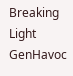Breaking Light GenHavoc